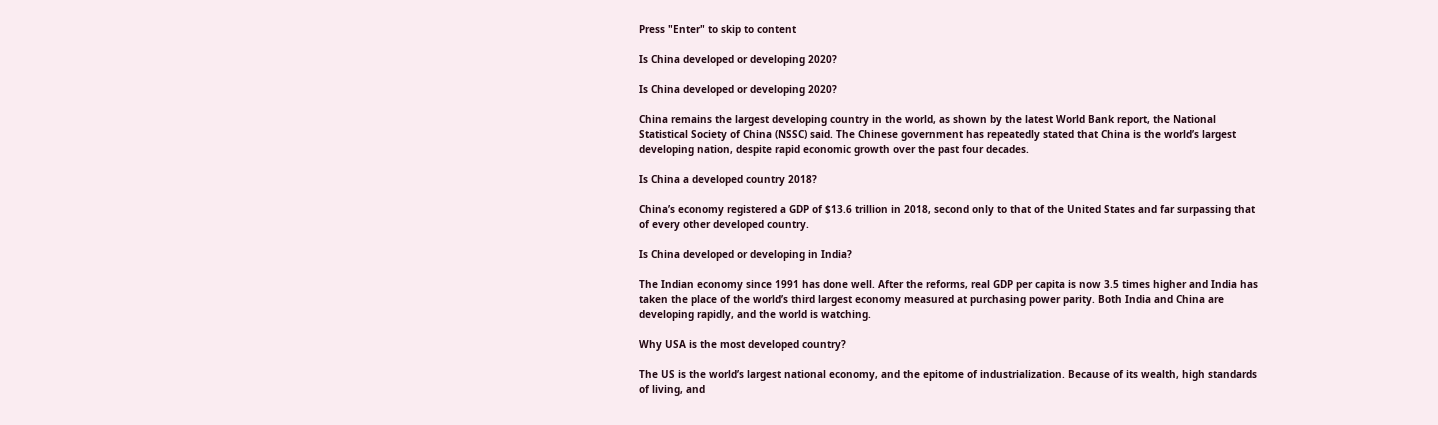Press "Enter" to skip to content

Is China developed or developing 2020?

Is China developed or developing 2020?

China remains the largest developing country in the world, as shown by the latest World Bank report, the National Statistical Society of China (NSSC) said. The Chinese government has repeatedly stated that China is the world’s largest developing nation, despite rapid economic growth over the past four decades.

Is China a developed country 2018?

China’s economy registered a GDP of $13.6 trillion in 2018, second only to that of the United States and far surpassing that of every other developed country.

Is China developed or developing in India?

The Indian economy since 1991 has done well. After the reforms, real GDP per capita is now 3.5 times higher and India has taken the place of the world’s third largest economy measured at purchasing power parity. Both India and China are developing rapidly, and the world is watching.

Why USA is the most developed country?

The US is the world’s largest national economy, and the epitome of industrialization. Because of its wealth, high standards of living, and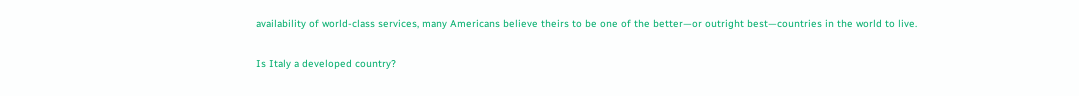availability of world-class services, many Americans believe theirs to be one of the better—or outright best—countries in the world to live.

Is Italy a developed country?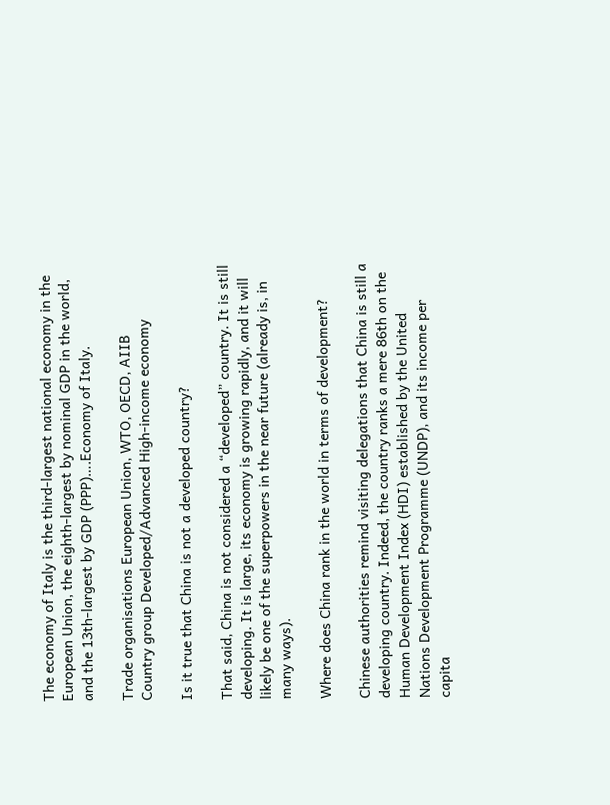The economy of Italy is the third-largest national economy in the European Union, the eighth-largest by nominal GDP in the world, and the 13th-largest by GDP (PPP)….Economy of Italy.

Trade organisations European Union, WTO, OECD, AIIB
Country group Developed/Advanced High-income economy

Is it true that China is not a developed country?

That said, China is not considered a “developed” country. It is still developing. It is large, its economy is growing rapidly, and it will likely be one of the superpowers in the near future (already is, in many ways).

Where does China rank in the world in terms of development?

Chinese authorities remind visiting delegations that China is still a developing country. Indeed, the country ranks a mere 86th on the Human Development Index (HDI) established by the United Nations Development Programme (UNDP), and its income per capita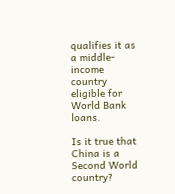qualifies it as a middle-income country eligible for World Bank loans.

Is it true that China is a Second World country?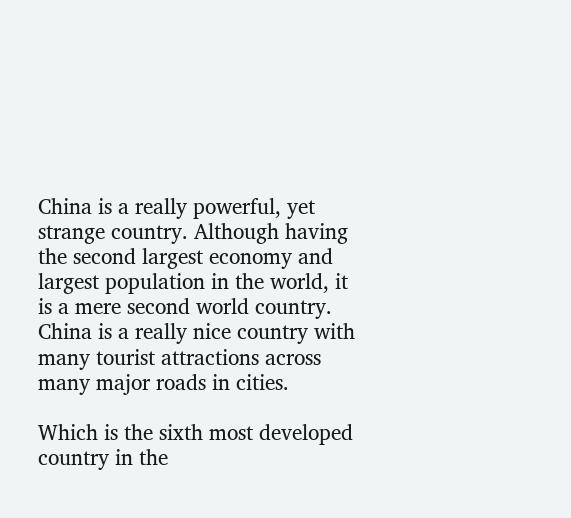China is a really powerful, yet strange country. Although having the second largest economy and largest population in the world, it is a mere second world country. China is a really nice country with many tourist attractions across many major roads in cities.

Which is the sixth most developed country in the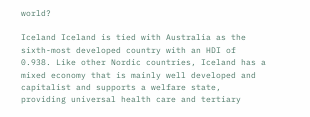world?

Iceland Iceland is tied with Australia as the sixth-most developed country with an HDI of 0.938. Like other Nordic countries, Iceland has a mixed economy that is mainly well developed and capitalist and supports a welfare state, providing universal health care and tertiary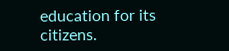education for its citizens.